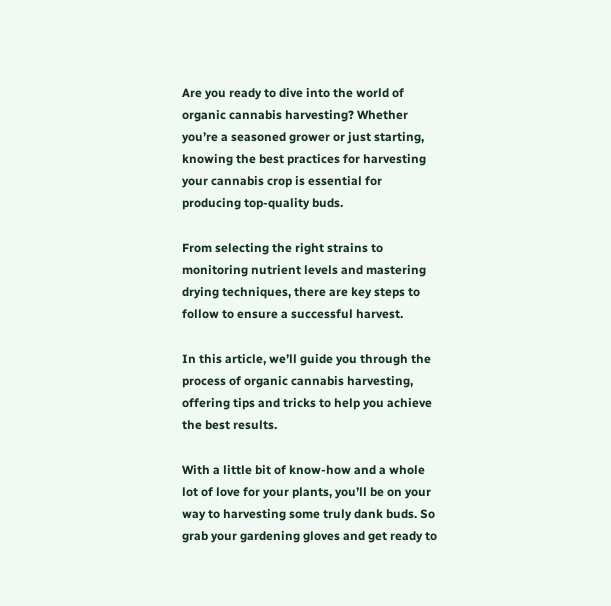Are you ready to dive into the world of organic cannabis harvesting? Whether you’re a seasoned grower or just starting, knowing the best practices for harvesting your cannabis crop is essential for producing top-quality buds.

From selecting the right strains to monitoring nutrient levels and mastering drying techniques, there are key steps to follow to ensure a successful harvest.

In this article, we’ll guide you through the process of organic cannabis harvesting, offering tips and tricks to help you achieve the best results.

With a little bit of know-how and a whole lot of love for your plants, you’ll be on your way to harvesting some truly dank buds. So grab your gardening gloves and get ready to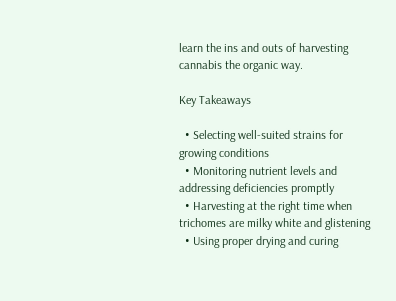learn the ins and outs of harvesting cannabis the organic way.

Key Takeaways

  • Selecting well-suited strains for growing conditions
  • Monitoring nutrient levels and addressing deficiencies promptly
  • Harvesting at the right time when trichomes are milky white and glistening
  • Using proper drying and curing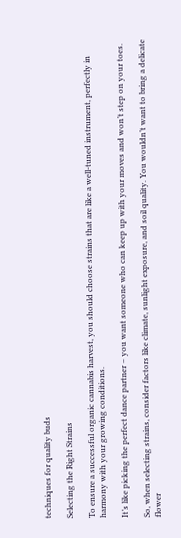techniques for quality buds

Selecting the Right Strains

To ensure a successful organic cannabis harvest, you should choose strains that are like a well-tuned instrument, perfectly in harmony with your growing conditions.

It’s like picking the perfect dance partner – you want someone who can keep up with your moves and won’t step on your toes.

So, when selecting strains, consider factors like climate, sunlight exposure, and soil quality. You wouldn’t want to bring a delicate flower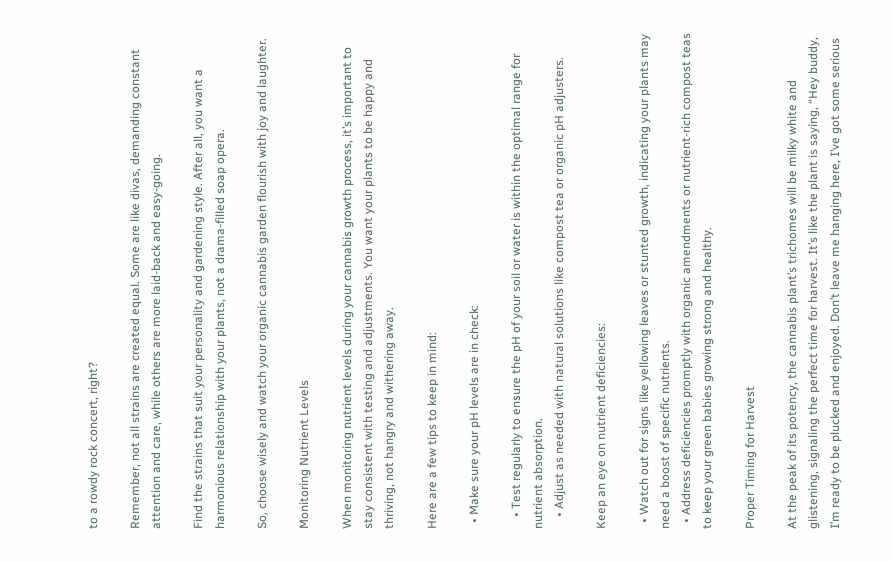to a rowdy rock concert, right?

Remember, not all strains are created equal. Some are like divas, demanding constant attention and care, while others are more laid-back and easy-going.

Find the strains that suit your personality and gardening style. After all, you want a harmonious relationship with your plants, not a drama-filled soap opera.

So, choose wisely and watch your organic cannabis garden flourish with joy and laughter.

Monitoring Nutrient Levels

When monitoring nutrient levels during your cannabis growth process, it’s important to stay consistent with testing and adjustments. You want your plants to be happy and thriving, not hangry and withering away.

Here are a few tips to keep in mind:

  • Make sure your pH levels are in check:

    • Test regularly to ensure the pH of your soil or water is within the optimal range for nutrient absorption.
    • Adjust as needed with natural solutions like compost tea or organic pH adjusters.

Keep an eye on nutrient deficiencies:

  • Watch out for signs like yellowing leaves or stunted growth, indicating your plants may need a boost of specific nutrients.
  • Address deficiencies promptly with organic amendments or nutrient-rich compost teas to keep your green babies growing strong and healthy.

Proper Timing for Harvest

At the peak of its potency, the cannabis plant’s trichomes will be milky white and glistening, signaling the perfect time for harvest. It’s like the plant is saying, “Hey buddy, I’m ready to be plucked and enjoyed. Don’t leave me hanging here, I’ve got some serious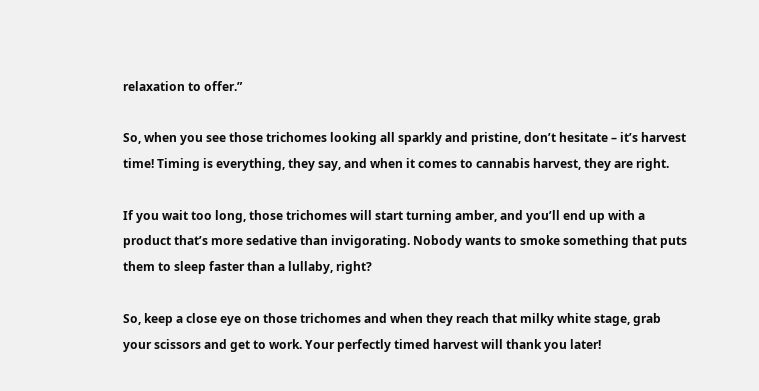relaxation to offer.”

So, when you see those trichomes looking all sparkly and pristine, don’t hesitate – it’s harvest time! Timing is everything, they say, and when it comes to cannabis harvest, they are right.

If you wait too long, those trichomes will start turning amber, and you’ll end up with a product that’s more sedative than invigorating. Nobody wants to smoke something that puts them to sleep faster than a lullaby, right?

So, keep a close eye on those trichomes and when they reach that milky white stage, grab your scissors and get to work. Your perfectly timed harvest will thank you later!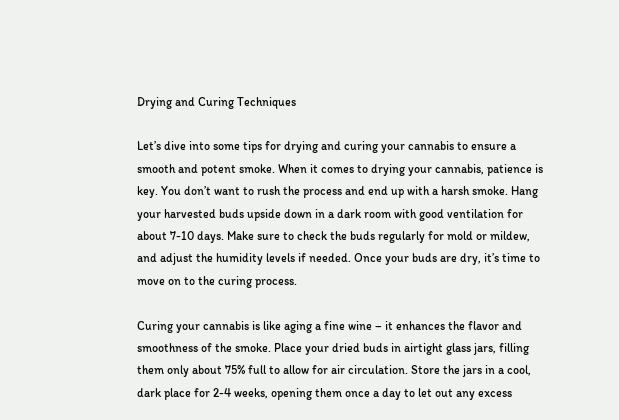Drying and Curing Techniques

Let’s dive into some tips for drying and curing your cannabis to ensure a smooth and potent smoke. When it comes to drying your cannabis, patience is key. You don’t want to rush the process and end up with a harsh smoke. Hang your harvested buds upside down in a dark room with good ventilation for about 7-10 days. Make sure to check the buds regularly for mold or mildew, and adjust the humidity levels if needed. Once your buds are dry, it’s time to move on to the curing process.

Curing your cannabis is like aging a fine wine – it enhances the flavor and smoothness of the smoke. Place your dried buds in airtight glass jars, filling them only about 75% full to allow for air circulation. Store the jars in a cool, dark place for 2-4 weeks, opening them once a day to let out any excess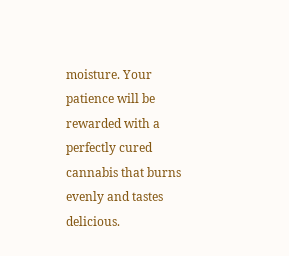moisture. Your patience will be rewarded with a perfectly cured cannabis that burns evenly and tastes delicious.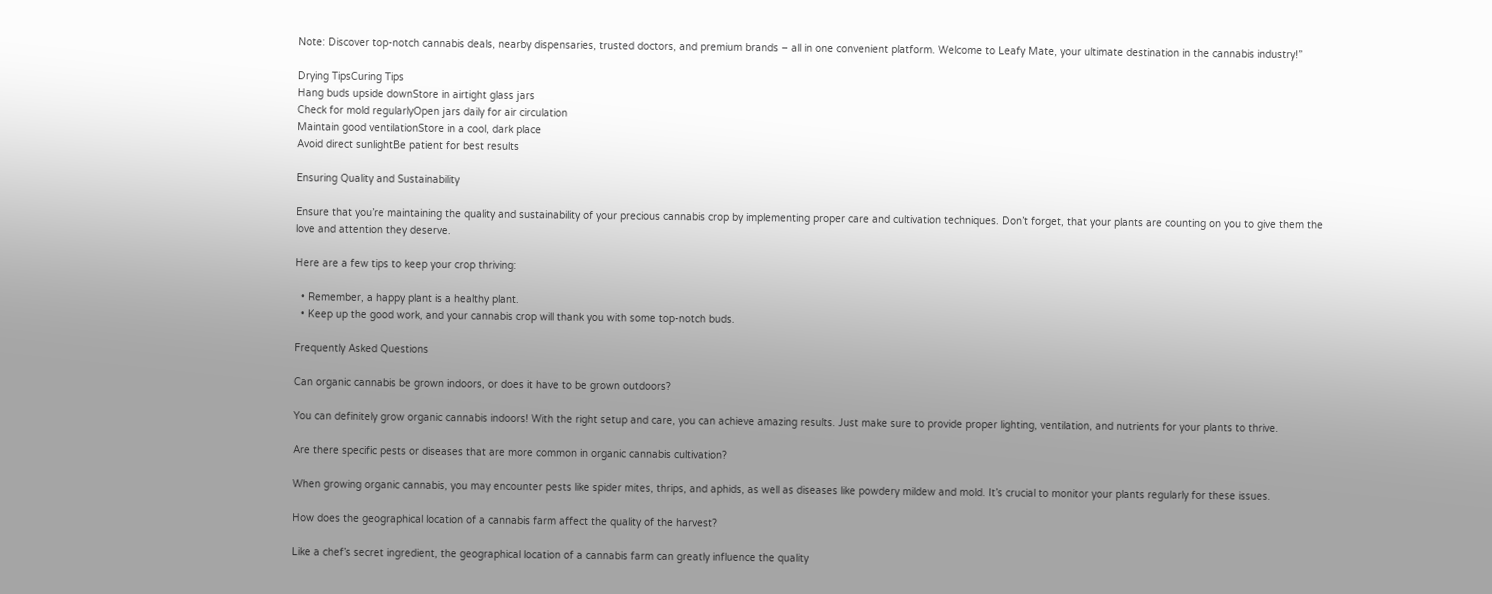Note: Discover top-notch cannabis deals, nearby dispensaries, trusted doctors, and premium brands – all in one convenient platform. Welcome to Leafy Mate, your ultimate destination in the cannabis industry!”

Drying TipsCuring Tips
Hang buds upside downStore in airtight glass jars
Check for mold regularlyOpen jars daily for air circulation
Maintain good ventilationStore in a cool, dark place
Avoid direct sunlightBe patient for best results

Ensuring Quality and Sustainability

Ensure that you’re maintaining the quality and sustainability of your precious cannabis crop by implementing proper care and cultivation techniques. Don’t forget, that your plants are counting on you to give them the love and attention they deserve.

Here are a few tips to keep your crop thriving:

  • Remember, a happy plant is a healthy plant.
  • Keep up the good work, and your cannabis crop will thank you with some top-notch buds.

Frequently Asked Questions

Can organic cannabis be grown indoors, or does it have to be grown outdoors?

You can definitely grow organic cannabis indoors! With the right setup and care, you can achieve amazing results. Just make sure to provide proper lighting, ventilation, and nutrients for your plants to thrive.

Are there specific pests or diseases that are more common in organic cannabis cultivation?

When growing organic cannabis, you may encounter pests like spider mites, thrips, and aphids, as well as diseases like powdery mildew and mold. It’s crucial to monitor your plants regularly for these issues.

How does the geographical location of a cannabis farm affect the quality of the harvest?

Like a chef’s secret ingredient, the geographical location of a cannabis farm can greatly influence the quality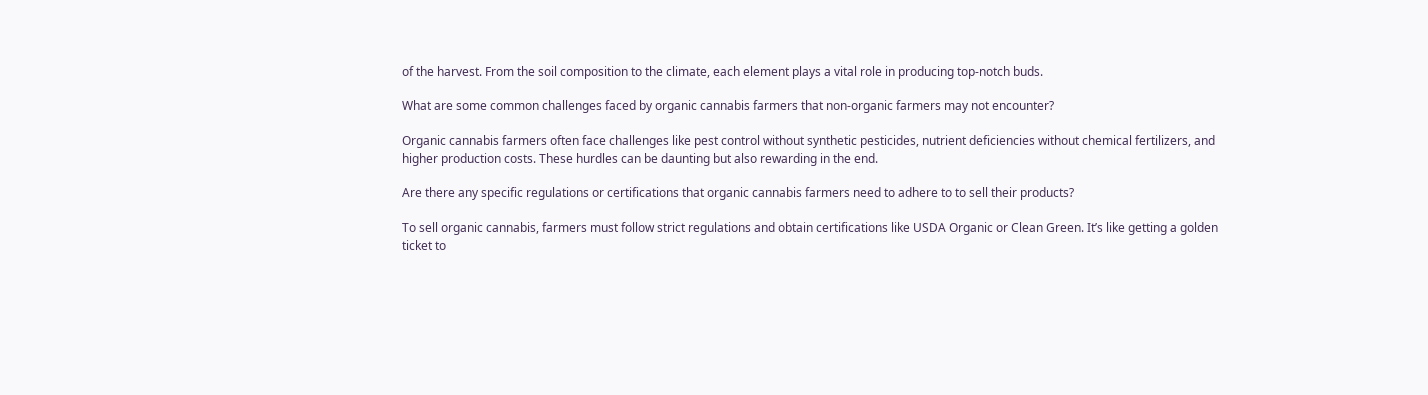of the harvest. From the soil composition to the climate, each element plays a vital role in producing top-notch buds.

What are some common challenges faced by organic cannabis farmers that non-organic farmers may not encounter?

Organic cannabis farmers often face challenges like pest control without synthetic pesticides, nutrient deficiencies without chemical fertilizers, and higher production costs. These hurdles can be daunting but also rewarding in the end.

Are there any specific regulations or certifications that organic cannabis farmers need to adhere to to sell their products?

To sell organic cannabis, farmers must follow strict regulations and obtain certifications like USDA Organic or Clean Green. It’s like getting a golden ticket to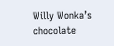Willy Wonka’s chocolate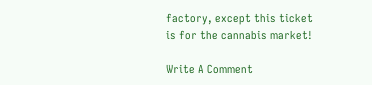factory, except this ticket is for the cannabis market!

Write A Comment